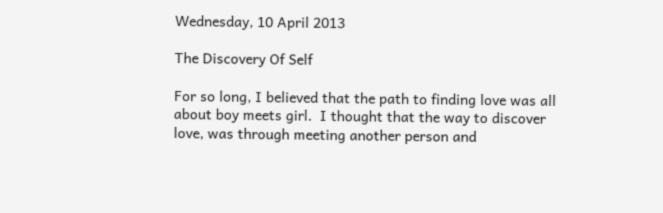Wednesday, 10 April 2013

The Discovery Of Self

For so long, I believed that the path to finding love was all about boy meets girl.  I thought that the way to discover love, was through meeting another person and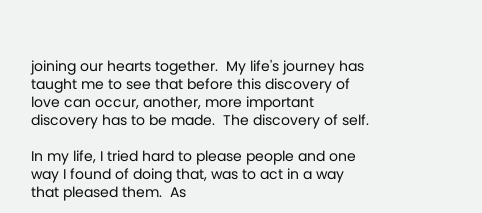joining our hearts together.  My life's journey has taught me to see that before this discovery of love can occur, another, more important discovery has to be made.  The discovery of self.

In my life, I tried hard to please people and one way I found of doing that, was to act in a way that pleased them.  As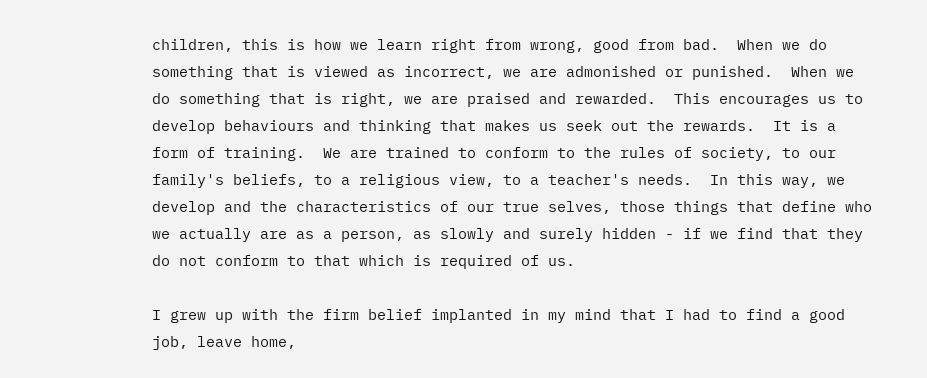children, this is how we learn right from wrong, good from bad.  When we do something that is viewed as incorrect, we are admonished or punished.  When we do something that is right, we are praised and rewarded.  This encourages us to develop behaviours and thinking that makes us seek out the rewards.  It is a form of training.  We are trained to conform to the rules of society, to our family's beliefs, to a religious view, to a teacher's needs.  In this way, we develop and the characteristics of our true selves, those things that define who we actually are as a person, as slowly and surely hidden - if we find that they do not conform to that which is required of us.

I grew up with the firm belief implanted in my mind that I had to find a good job, leave home,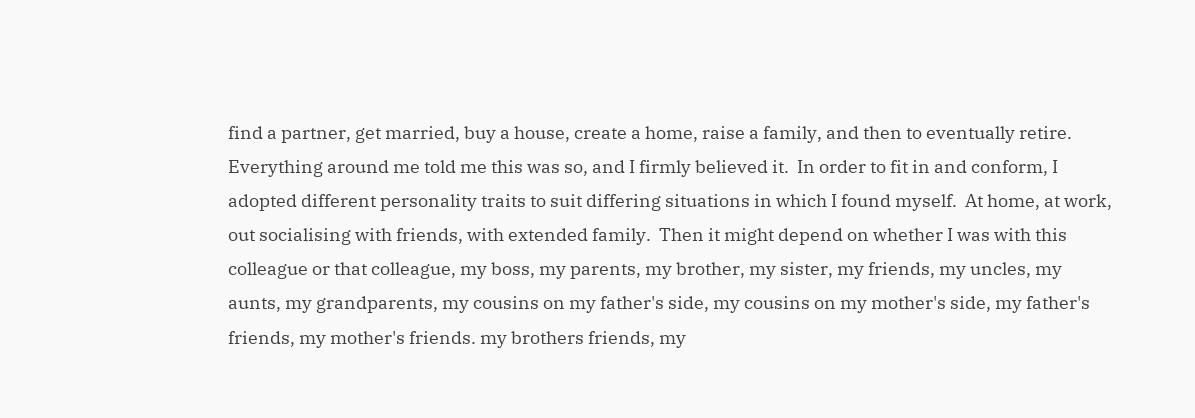find a partner, get married, buy a house, create a home, raise a family, and then to eventually retire.  Everything around me told me this was so, and I firmly believed it.  In order to fit in and conform, I adopted different personality traits to suit differing situations in which I found myself.  At home, at work, out socialising with friends, with extended family.  Then it might depend on whether I was with this colleague or that colleague, my boss, my parents, my brother, my sister, my friends, my uncles, my aunts, my grandparents, my cousins on my father's side, my cousins on my mother's side, my father's friends, my mother's friends. my brothers friends, my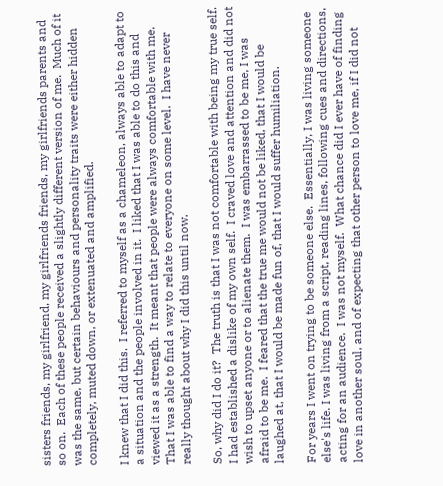sisters friends, my girlfriend, my girlfriends friends, my girlfriends parents and so on.  Each of these people received a slightly different version of me.  Much of it was the same, but certain behaviours and personality traits were either hidden completely, muted down, or extenuated and amplified.

I knew that I did this.  I referred to myself as a chameleon, always able to adapt to a situation and the people involved in it.  I liked that I was able to do this and viewed it as a strength.  It meant that people were always comfortable with me.  That I was able to find a way to relate to everyone on some level.  I have never really thought about why I did this until now.

So, why did I do it?  The truth is that I was not comfortable with being my true self.  I had established a dislike of my own self.  I craved love and attention and did not wish to upset anyone or to alienate them.  I was embarrassed to be me, I was afraid to be me.  I feared that the true me would not be liked, that I would be laughed at, that I would be made fun of, that I would suffer humiliation.

For years I went on trying to be someone else.  Essentially, I was living someone else's life. I was living from a script, reading lines, following cues and directions, acting for an audience.  I was not myself.  What chance did I ever have of finding love in another soul, and of expecting that other person to love me, if I did not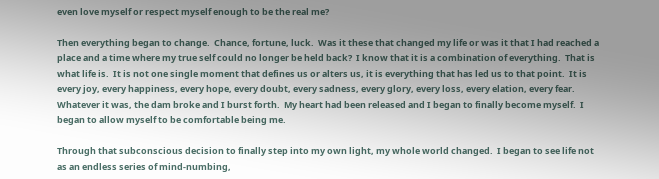even love myself or respect myself enough to be the real me?

Then everything began to change.  Chance, fortune, luck.  Was it these that changed my life or was it that I had reached a place and a time where my true self could no longer be held back?  I know that it is a combination of everything.  That is what life is.  It is not one single moment that defines us or alters us, it is everything that has led us to that point.  It is every joy, every happiness, every hope, every doubt, every sadness, every glory, every loss, every elation, every fear.  Whatever it was, the dam broke and I burst forth.  My heart had been released and I began to finally become myself.  I began to allow myself to be comfortable being me.

Through that subconscious decision to finally step into my own light, my whole world changed.  I began to see life not as an endless series of mind-numbing,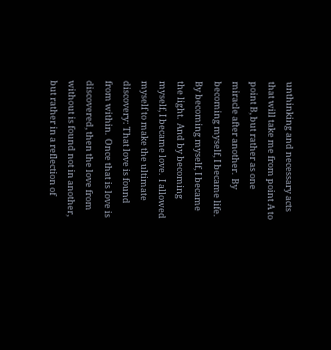unthinking and necessary acts that will take me from point A to point B, but rather as one miracle after another.  By becoming myself, I became life.  By becoming myself, I became the light.  And by becoming myself, I became love.  I allowed myself to make the ultimate discovery: That love is found from within.  Once that is love is discovered, then the love from without is found not in another, but rather in a reflection of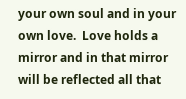your own soul and in your own love.  Love holds a mirror and in that mirror will be reflected all that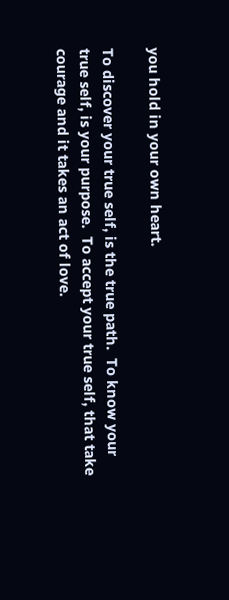you hold in your own heart.

To discover your true self, is the true path.  To know your true self, is your purpose.  To accept your true self, that take courage and it takes an act of love.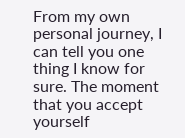From my own personal journey, I can tell you one thing I know for sure. The moment that you accept yourself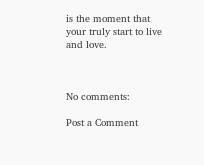is the moment that your truly start to live and love.



No comments:

Post a Comment